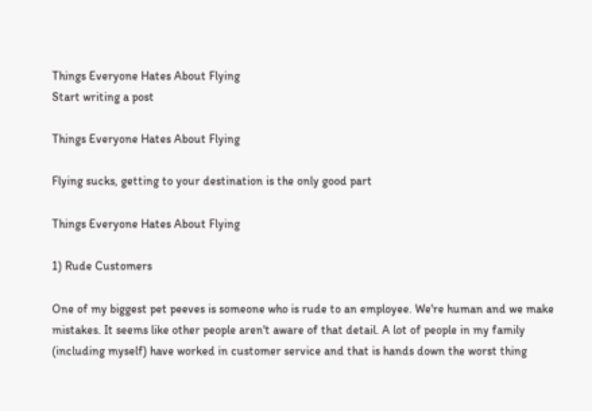Things Everyone Hates About Flying
Start writing a post

Things Everyone Hates About Flying

Flying sucks, getting to your destination is the only good part

Things Everyone Hates About Flying

1) Rude Customers

One of my biggest pet peeves is someone who is rude to an employee. We're human and we make mistakes. It seems like other people aren't aware of that detail. A lot of people in my family (including myself) have worked in customer service and that is hands down the worst thing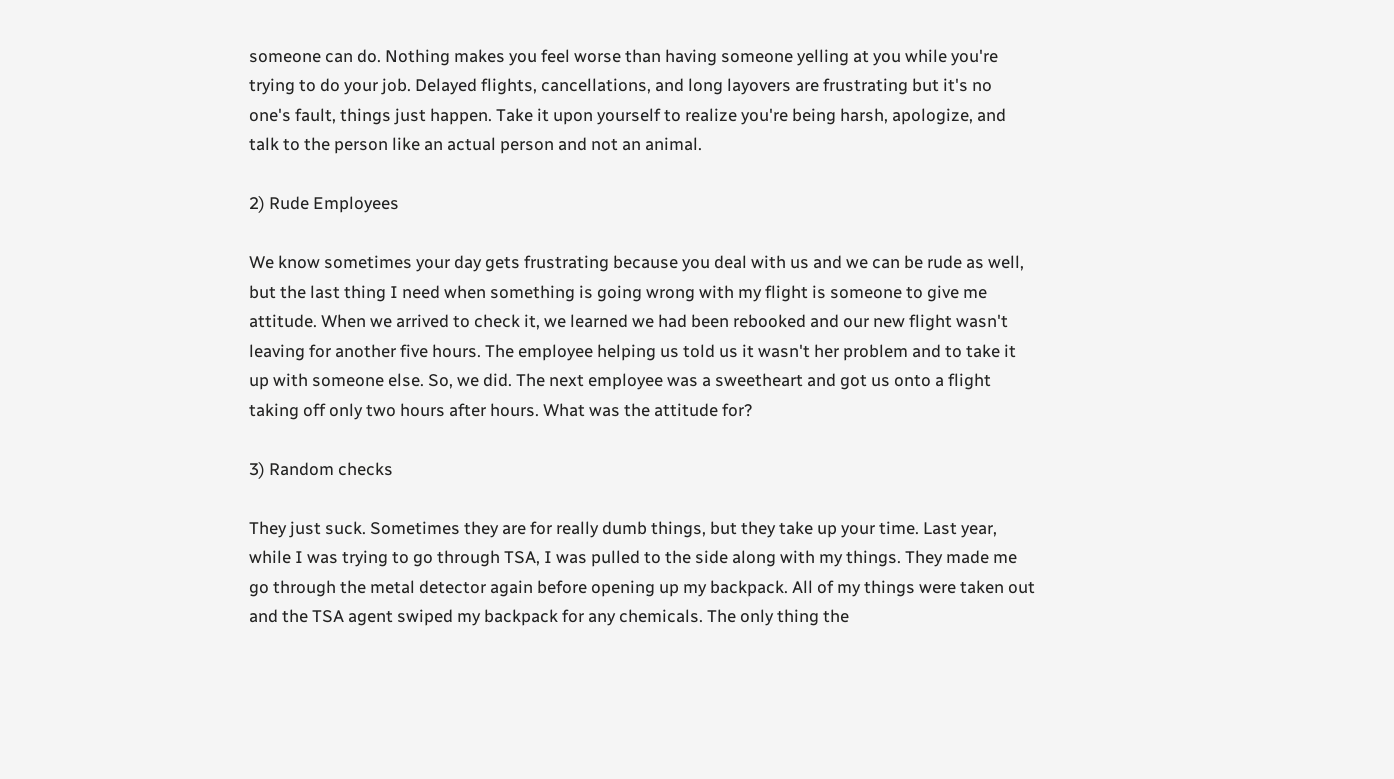someone can do. Nothing makes you feel worse than having someone yelling at you while you're trying to do your job. Delayed flights, cancellations, and long layovers are frustrating but it's no one's fault, things just happen. Take it upon yourself to realize you're being harsh, apologize, and talk to the person like an actual person and not an animal.

2) Rude Employees

We know sometimes your day gets frustrating because you deal with us and we can be rude as well, but the last thing I need when something is going wrong with my flight is someone to give me attitude. When we arrived to check it, we learned we had been rebooked and our new flight wasn't leaving for another five hours. The employee helping us told us it wasn't her problem and to take it up with someone else. So, we did. The next employee was a sweetheart and got us onto a flight taking off only two hours after hours. What was the attitude for?

3) Random checks

They just suck. Sometimes they are for really dumb things, but they take up your time. Last year, while I was trying to go through TSA, I was pulled to the side along with my things. They made me go through the metal detector again before opening up my backpack. All of my things were taken out and the TSA agent swiped my backpack for any chemicals. The only thing the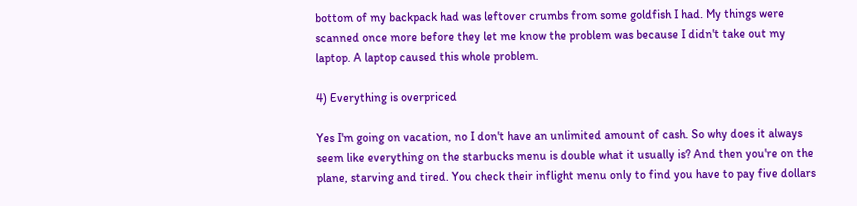bottom of my backpack had was leftover crumbs from some goldfish I had. My things were scanned once more before they let me know the problem was because I didn't take out my laptop. A laptop caused this whole problem.

4) Everything is overpriced

Yes I'm going on vacation, no I don't have an unlimited amount of cash. So why does it always seem like everything on the starbucks menu is double what it usually is? And then you're on the plane, starving and tired. You check their inflight menu only to find you have to pay five dollars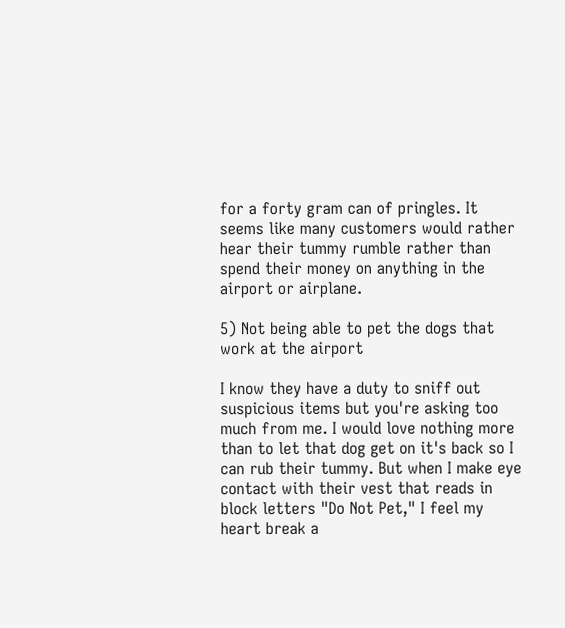for a forty gram can of pringles. It seems like many customers would rather hear their tummy rumble rather than spend their money on anything in the airport or airplane.

5) Not being able to pet the dogs that work at the airport

I know they have a duty to sniff out suspicious items but you're asking too much from me. I would love nothing more than to let that dog get on it's back so I can rub their tummy. But when I make eye contact with their vest that reads in block letters "Do Not Pet," I feel my heart break a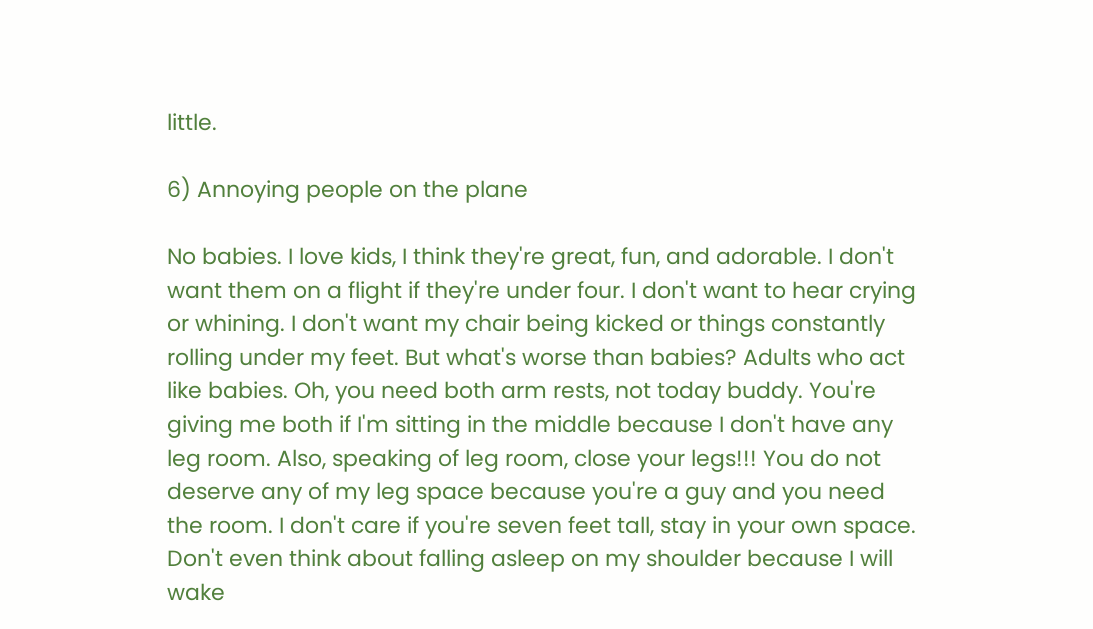little.

6) Annoying people on the plane

No babies. I love kids, I think they're great, fun, and adorable. I don't want them on a flight if they're under four. I don't want to hear crying or whining. I don't want my chair being kicked or things constantly rolling under my feet. But what's worse than babies? Adults who act like babies. Oh, you need both arm rests, not today buddy. You're giving me both if I'm sitting in the middle because I don't have any leg room. Also, speaking of leg room, close your legs!!! You do not deserve any of my leg space because you're a guy and you need the room. I don't care if you're seven feet tall, stay in your own space. Don't even think about falling asleep on my shoulder because I will wake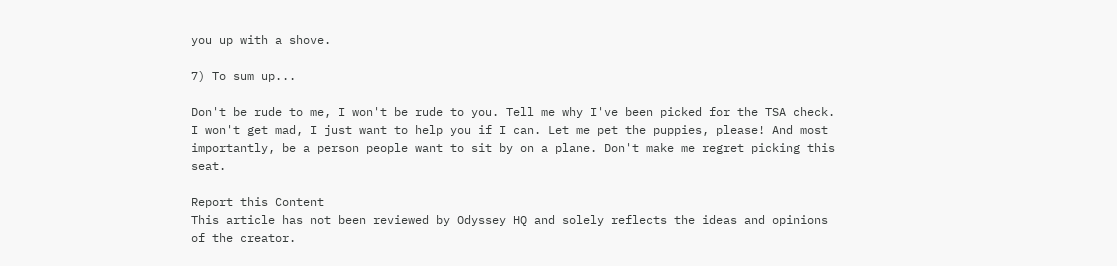you up with a shove.

7) To sum up...

Don't be rude to me, I won't be rude to you. Tell me why I've been picked for the TSA check. I won't get mad, I just want to help you if I can. Let me pet the puppies, please! And most importantly, be a person people want to sit by on a plane. Don't make me regret picking this seat.

Report this Content
This article has not been reviewed by Odyssey HQ and solely reflects the ideas and opinions of the creator.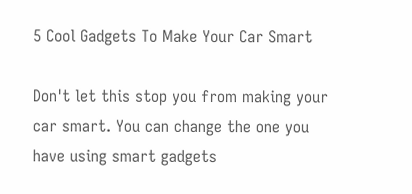5 Cool Gadgets To Make Your Car Smart

Don't let this stop you from making your car smart. You can change the one you have using smart gadgets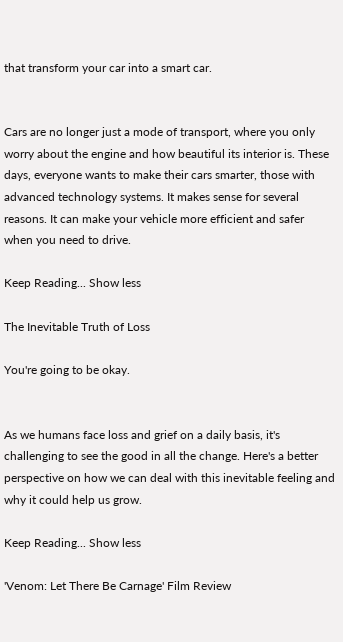that transform your car into a smart car.


Cars are no longer just a mode of transport, where you only worry about the engine and how beautiful its interior is. These days, everyone wants to make their cars smarter, those with advanced technology systems. It makes sense for several reasons. It can make your vehicle more efficient and safer when you need to drive.

Keep Reading... Show less

The Inevitable Truth of Loss

You're going to be okay.


As we humans face loss and grief on a daily basis, it's challenging to see the good in all the change. Here's a better perspective on how we can deal with this inevitable feeling and why it could help us grow.

Keep Reading... Show less

'Venom: Let There Be Carnage' Film Review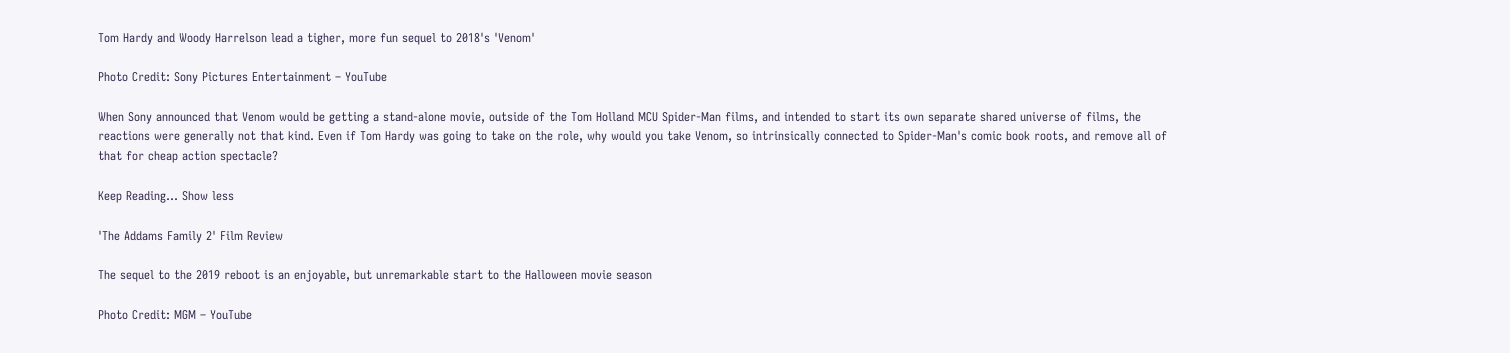Tom Hardy and Woody Harrelson lead a tigher, more fun sequel to 2018's 'Venom'

Photo Credit: Sony Pictures Entertainment – YouTube

When Sony announced that Venom would be getting a stand-alone movie, outside of the Tom Holland MCU Spider-Man films, and intended to start its own separate shared universe of films, the reactions were generally not that kind. Even if Tom Hardy was going to take on the role, why would you take Venom, so intrinsically connected to Spider-Man's comic book roots, and remove all of that for cheap action spectacle?

Keep Reading... Show less

'The Addams Family 2' Film Review

The sequel to the 2019 reboot is an enjoyable, but unremarkable start to the Halloween movie season

Photo Credit: MGM – YouTube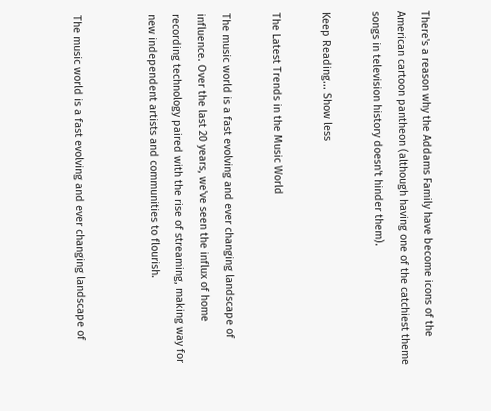There's a reason why the Addams Family have become icons of the American cartoon pantheon (although having one of the catchiest theme songs in television history doesn't hinder them).

Keep Reading... Show less

The Latest Trends in the Music World

The music world is a fast evolving and ever changing landscape of influence. Over the last 20 years, we've seen the influx of home recording technology paired with the rise of streaming, making way for new independent artists and communities to flourish.


The music world is a fast evolving and ever changing landscape of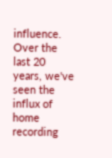influence. Over the last 20 years, we've seen the influx of home recording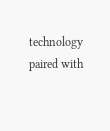technology paired with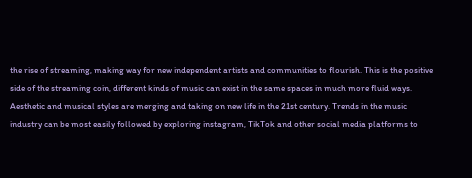the rise of streaming, making way for new independent artists and communities to flourish. This is the positive side of the streaming coin, different kinds of music can exist in the same spaces in much more fluid ways. Aesthetic and musical styles are merging and taking on new life in the 21st century. Trends in the music industry can be most easily followed by exploring instagram, TikTok and other social media platforms to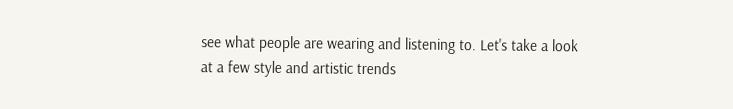see what people are wearing and listening to. Let's take a look at a few style and artistic trends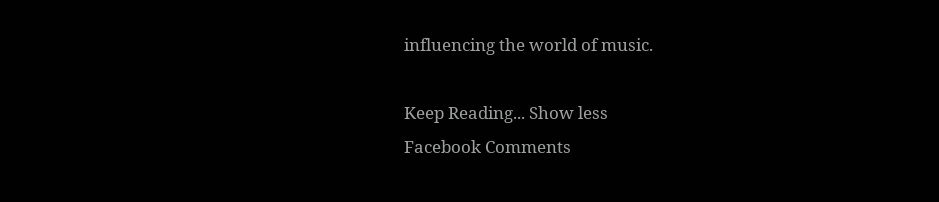influencing the world of music.

Keep Reading... Show less
Facebook Comments